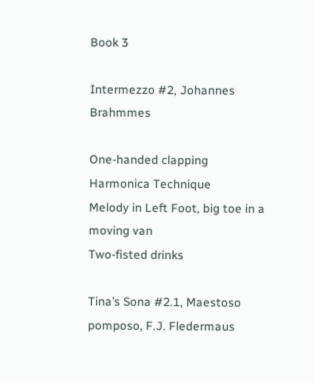Book 3

Intermezzo #2, Johannes Brahmmes

One-handed clapping
Harmonica Technique
Melody in Left Foot, big toe in a moving van
Two-fisted drinks

Tina’s Sona #2.1, Maestoso pomposo, F.J. Fledermaus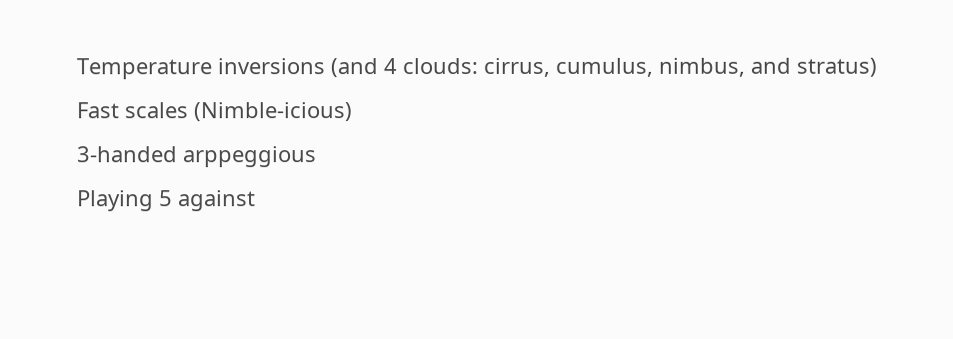Temperature inversions (and 4 clouds: cirrus, cumulus, nimbus, and stratus)
Fast scales (Nimble-icious)
3-handed arppeggious
Playing 5 against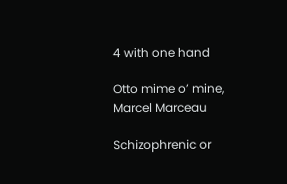4 with one hand

Otto mime o’ mine, Marcel Marceau

Schizophrenic or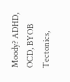Moody? ADHD, OCD, BYOB
Tectonics,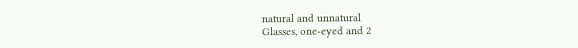natural and unnatural
Glasses, one-eyed and 2